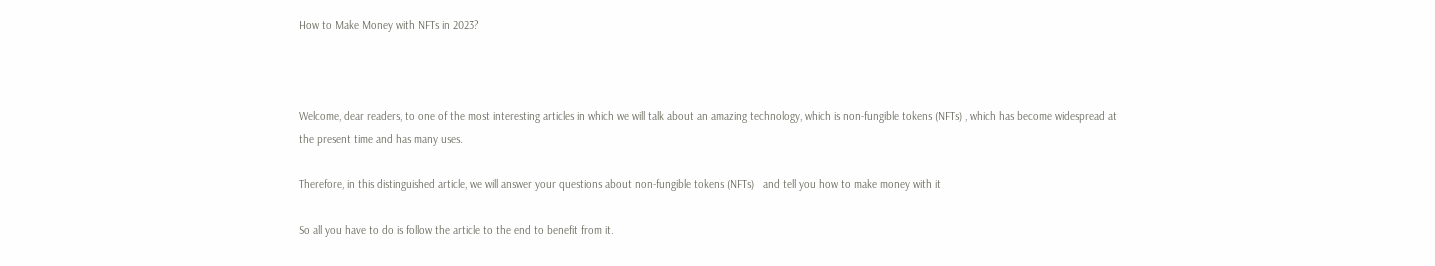How to Make Money with NFTs in 2023?



Welcome, dear readers, to one of the most interesting articles in which we will talk about an amazing technology, which is non-fungible tokens (NFTs) , which has become widespread at the present time and has many uses.

Therefore, in this distinguished article, we will answer your questions about non-fungible tokens (NFTs)   and tell you how to make money with it

So all you have to do is follow the article to the end to benefit from it.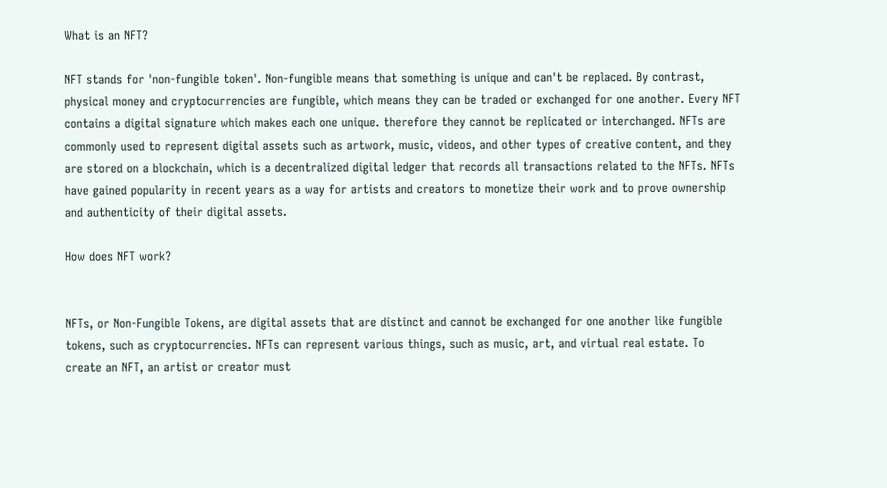What is an NFT?

NFT stands for 'non-fungible token'. Non-fungible means that something is unique and can't be replaced. By contrast, physical money and cryptocurrencies are fungible, which means they can be traded or exchanged for one another. Every NFT contains a digital signature which makes each one unique. therefore they cannot be replicated or interchanged. NFTs are commonly used to represent digital assets such as artwork, music, videos, and other types of creative content, and they are stored on a blockchain, which is a decentralized digital ledger that records all transactions related to the NFTs. NFTs have gained popularity in recent years as a way for artists and creators to monetize their work and to prove ownership and authenticity of their digital assets.

How does NFT work?


NFTs, or Non-Fungible Tokens, are digital assets that are distinct and cannot be exchanged for one another like fungible tokens, such as cryptocurrencies. NFTs can represent various things, such as music, art, and virtual real estate. To create an NFT, an artist or creator must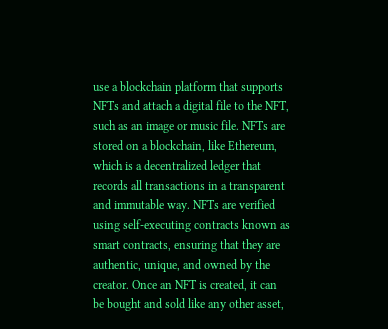use a blockchain platform that supports NFTs and attach a digital file to the NFT, such as an image or music file. NFTs are stored on a blockchain, like Ethereum, which is a decentralized ledger that records all transactions in a transparent and immutable way. NFTs are verified using self-executing contracts known as smart contracts, ensuring that they are authentic, unique, and owned by the creator. Once an NFT is created, it can be bought and sold like any other asset,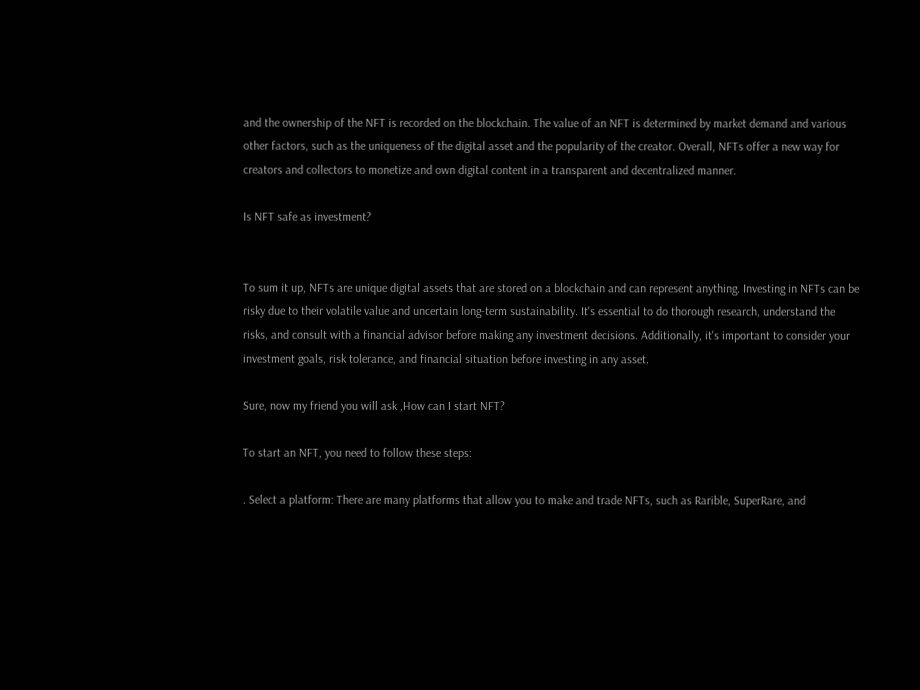and the ownership of the NFT is recorded on the blockchain. The value of an NFT is determined by market demand and various other factors, such as the uniqueness of the digital asset and the popularity of the creator. Overall, NFTs offer a new way for creators and collectors to monetize and own digital content in a transparent and decentralized manner.

Is NFT safe as investment?


To sum it up, NFTs are unique digital assets that are stored on a blockchain and can represent anything. Investing in NFTs can be risky due to their volatile value and uncertain long-term sustainability. It's essential to do thorough research, understand the risks, and consult with a financial advisor before making any investment decisions. Additionally, it's important to consider your investment goals, risk tolerance, and financial situation before investing in any asset.

Sure, now my friend you will ask ,How can I start NFT?

To start an NFT, you need to follow these steps:

. Select a platform: There are many platforms that allow you to make and trade NFTs, such as Rarible, SuperRare, and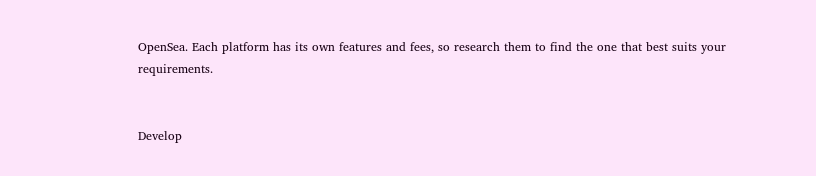OpenSea. Each platform has its own features and fees, so research them to find the one that best suits your requirements.


Develop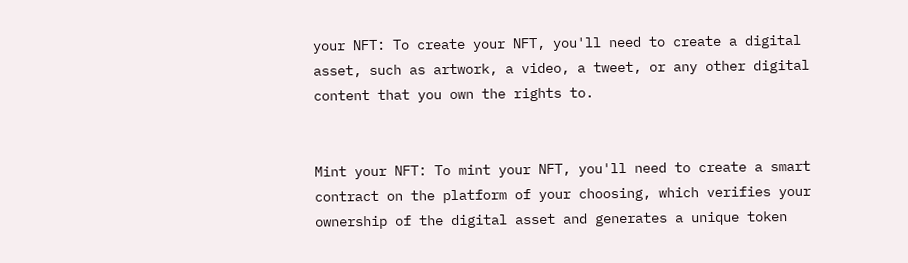your NFT: To create your NFT, you'll need to create a digital asset, such as artwork, a video, a tweet, or any other digital content that you own the rights to.


Mint your NFT: To mint your NFT, you'll need to create a smart contract on the platform of your choosing, which verifies your ownership of the digital asset and generates a unique token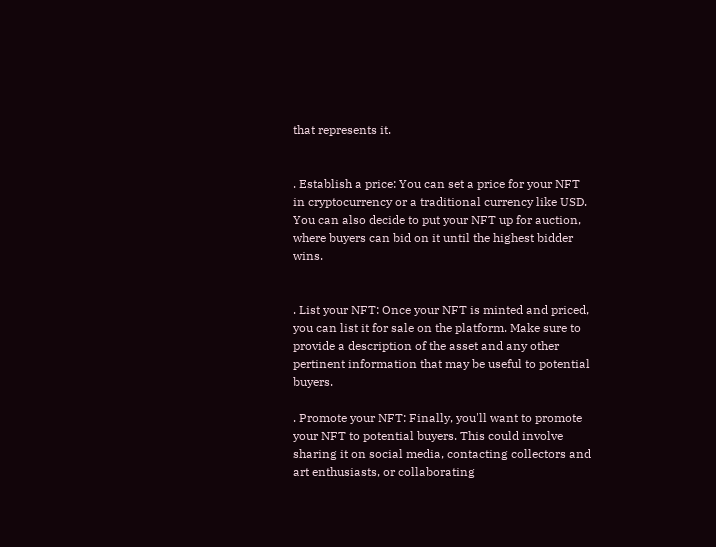that represents it.


. Establish a price: You can set a price for your NFT in cryptocurrency or a traditional currency like USD. You can also decide to put your NFT up for auction, where buyers can bid on it until the highest bidder wins.


. List your NFT: Once your NFT is minted and priced, you can list it for sale on the platform. Make sure to provide a description of the asset and any other pertinent information that may be useful to potential buyers.

. Promote your NFT: Finally, you'll want to promote your NFT to potential buyers. This could involve sharing it on social media, contacting collectors and art enthusiasts, or collaborating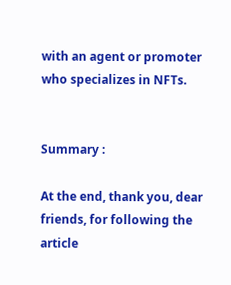with an agent or promoter who specializes in NFTs.


Summary :

At the end, thank you, dear friends, for following the article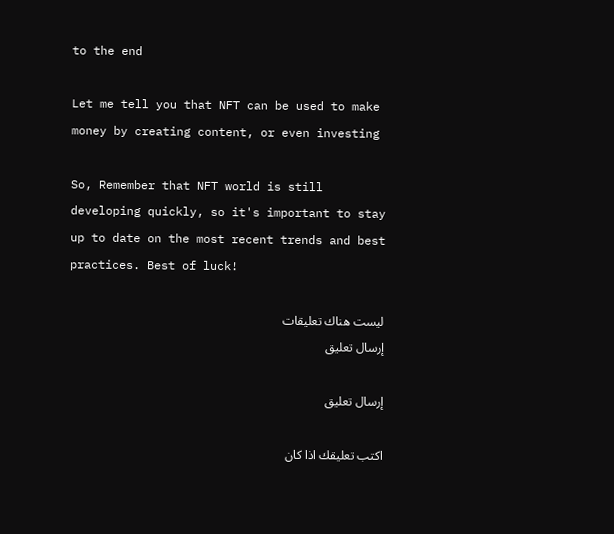to the end

Let me tell you that NFT can be used to make money by creating content, or even investing

So, Remember that NFT world is still developing quickly, so it's important to stay up to date on the most recent trends and best practices. Best of luck!

ليست هناك تعليقات
إرسال تعليق

إرسال تعليق

اكتب تعليقك اذا كان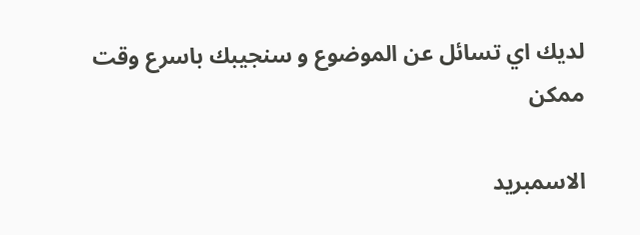لديك اي تسائل عن الموضوع و سنجيبك باسرع وقت ممكن

الاسمبريد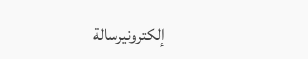إلكترونيرسالة